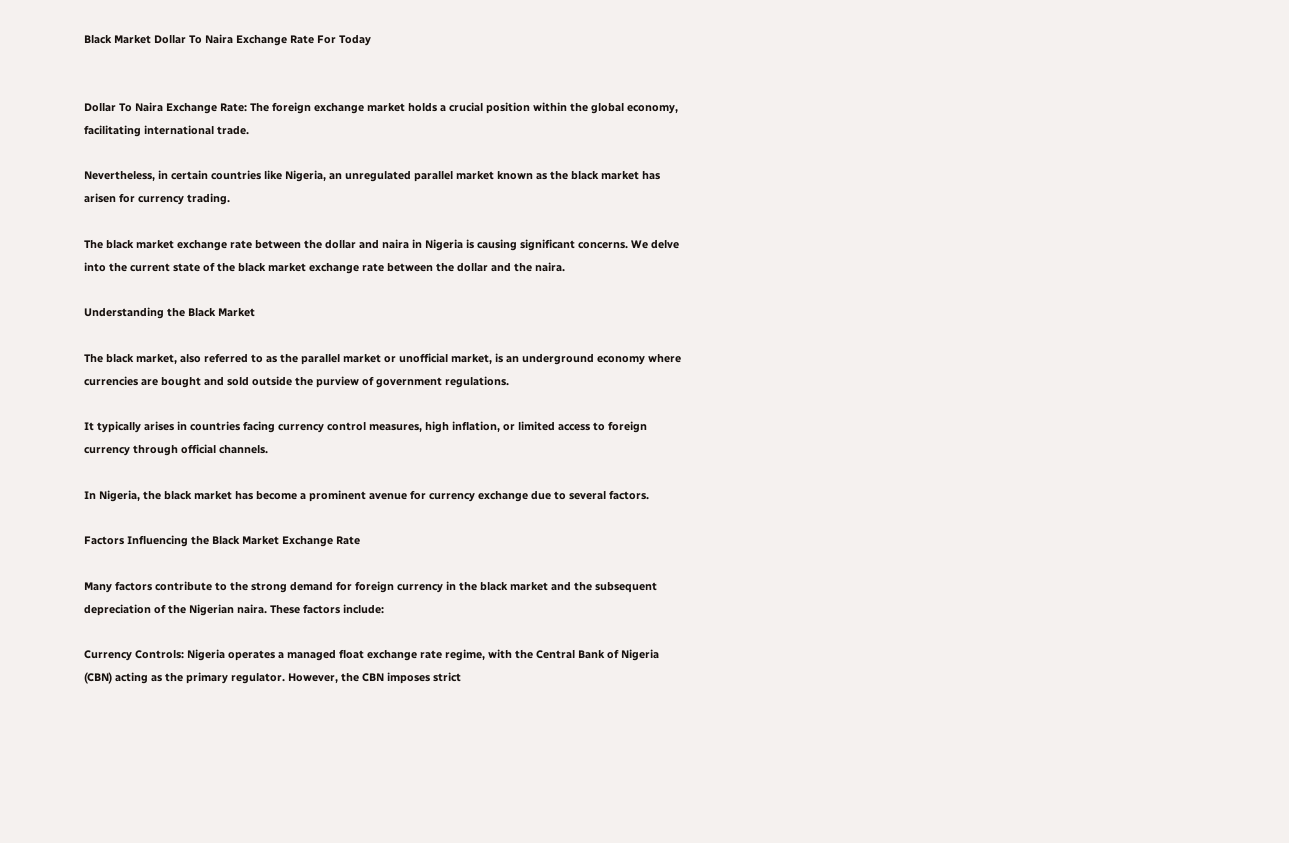Black Market Dollar To Naira Exchange Rate For Today


Dollar To Naira Exchange Rate: The foreign exchange market holds a crucial position within the global economy, facilitating international trade.

Nevertheless, in certain countries like Nigeria, an unregulated parallel market known as the black market has arisen for currency trading.

The black market exchange rate between the dollar and naira in Nigeria is causing significant concerns. We delve into the current state of the black market exchange rate between the dollar and the naira.

Understanding the Black Market

The black market, also referred to as the parallel market or unofficial market, is an underground economy where currencies are bought and sold outside the purview of government regulations.

It typically arises in countries facing currency control measures, high inflation, or limited access to foreign currency through official channels.

In Nigeria, the black market has become a prominent avenue for currency exchange due to several factors.

Factors Influencing the Black Market Exchange Rate

Many factors contribute to the strong demand for foreign currency in the black market and the subsequent depreciation of the Nigerian naira. These factors include:

Currency Controls: Nigeria operates a managed float exchange rate regime, with the Central Bank of Nigeria (CBN) acting as the primary regulator. However, the CBN imposes strict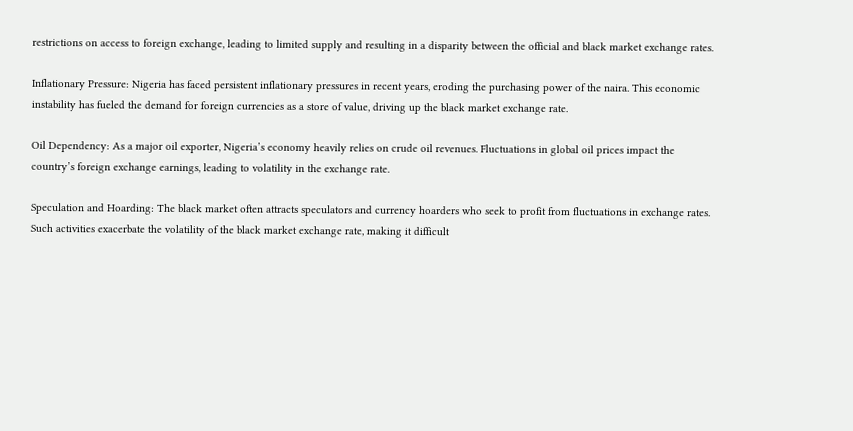restrictions on access to foreign exchange, leading to limited supply and resulting in a disparity between the official and black market exchange rates.

Inflationary Pressure: Nigeria has faced persistent inflationary pressures in recent years, eroding the purchasing power of the naira. This economic instability has fueled the demand for foreign currencies as a store of value, driving up the black market exchange rate.

Oil Dependency: As a major oil exporter, Nigeria’s economy heavily relies on crude oil revenues. Fluctuations in global oil prices impact the country’s foreign exchange earnings, leading to volatility in the exchange rate.

Speculation and Hoarding: The black market often attracts speculators and currency hoarders who seek to profit from fluctuations in exchange rates. Such activities exacerbate the volatility of the black market exchange rate, making it difficult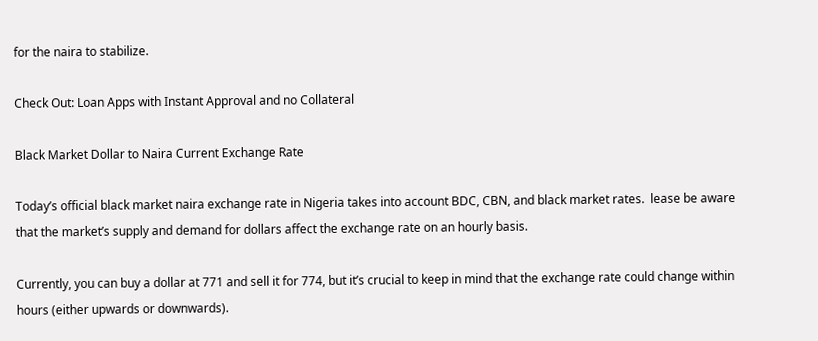for the naira to stabilize.

Check Out: Loan Apps with Instant Approval and no Collateral

Black Market Dollar to Naira Current Exchange Rate

Today’s official black market naira exchange rate in Nigeria takes into account BDC, CBN, and black market rates.  lease be aware that the market’s supply and demand for dollars affect the exchange rate on an hourly basis.

Currently, you can buy a dollar at 771 and sell it for 774, but it’s crucial to keep in mind that the exchange rate could change within hours (either upwards or downwards).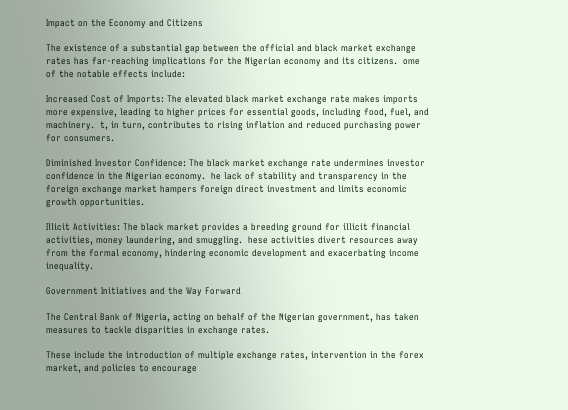Impact on the Economy and Citizens

The existence of a substantial gap between the official and black market exchange rates has far-reaching implications for the Nigerian economy and its citizens.  ome of the notable effects include:

Increased Cost of Imports: The elevated black market exchange rate makes imports more expensive, leading to higher prices for essential goods, including food, fuel, and machinery.  t, in turn, contributes to rising inflation and reduced purchasing power for consumers.

Diminished Investor Confidence: The black market exchange rate undermines investor confidence in the Nigerian economy.  he lack of stability and transparency in the foreign exchange market hampers foreign direct investment and limits economic growth opportunities.

Illicit Activities: The black market provides a breeding ground for illicit financial activities, money laundering, and smuggling.  hese activities divert resources away from the formal economy, hindering economic development and exacerbating income inequality.

Government Initiatives and the Way Forward

The Central Bank of Nigeria, acting on behalf of the Nigerian government, has taken measures to tackle disparities in exchange rates.

These include the introduction of multiple exchange rates, intervention in the forex market, and policies to encourage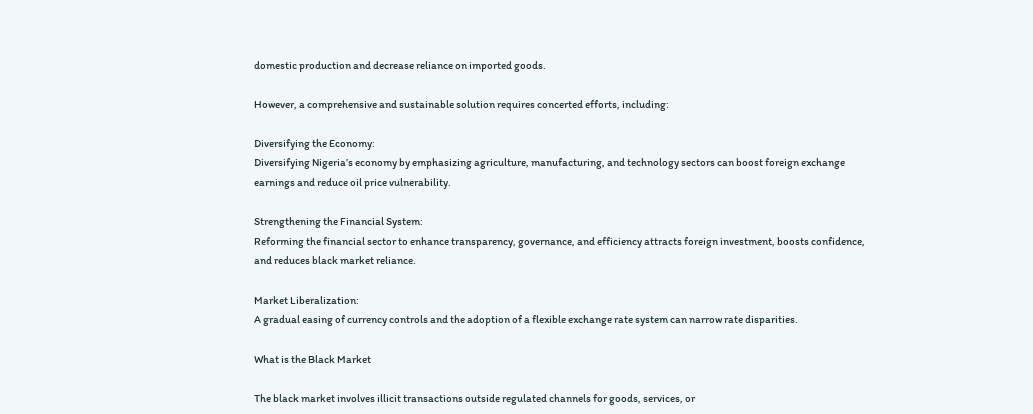domestic production and decrease reliance on imported goods.

However, a comprehensive and sustainable solution requires concerted efforts, including:

Diversifying the Economy:
Diversifying Nigeria’s economy by emphasizing agriculture, manufacturing, and technology sectors can boost foreign exchange earnings and reduce oil price vulnerability.

Strengthening the Financial System:
Reforming the financial sector to enhance transparency, governance, and efficiency attracts foreign investment, boosts confidence, and reduces black market reliance.

Market Liberalization:
A gradual easing of currency controls and the adoption of a flexible exchange rate system can narrow rate disparities.

What is the Black Market

The black market involves illicit transactions outside regulated channels for goods, services, or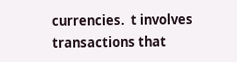currencies.  t involves transactions that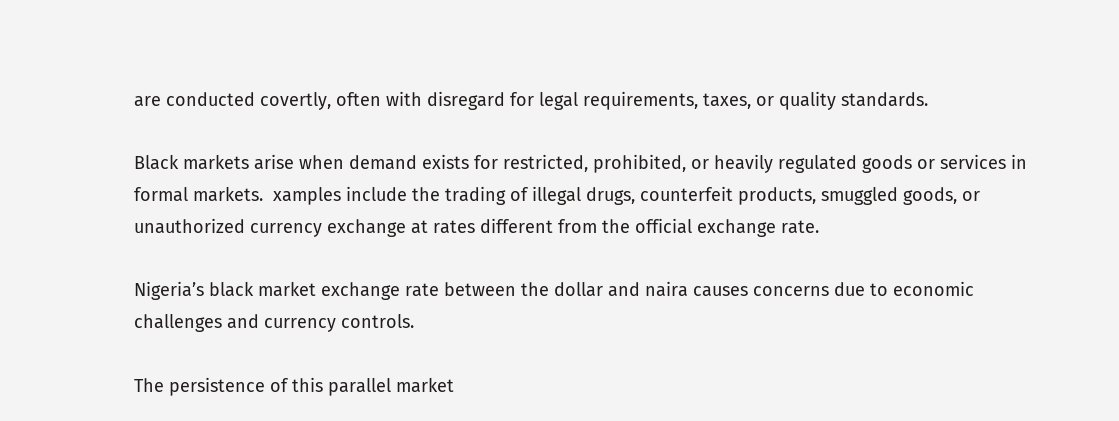are conducted covertly, often with disregard for legal requirements, taxes, or quality standards.

Black markets arise when demand exists for restricted, prohibited, or heavily regulated goods or services in formal markets.  xamples include the trading of illegal drugs, counterfeit products, smuggled goods, or unauthorized currency exchange at rates different from the official exchange rate.

Nigeria’s black market exchange rate between the dollar and naira causes concerns due to economic challenges and currency controls.

The persistence of this parallel market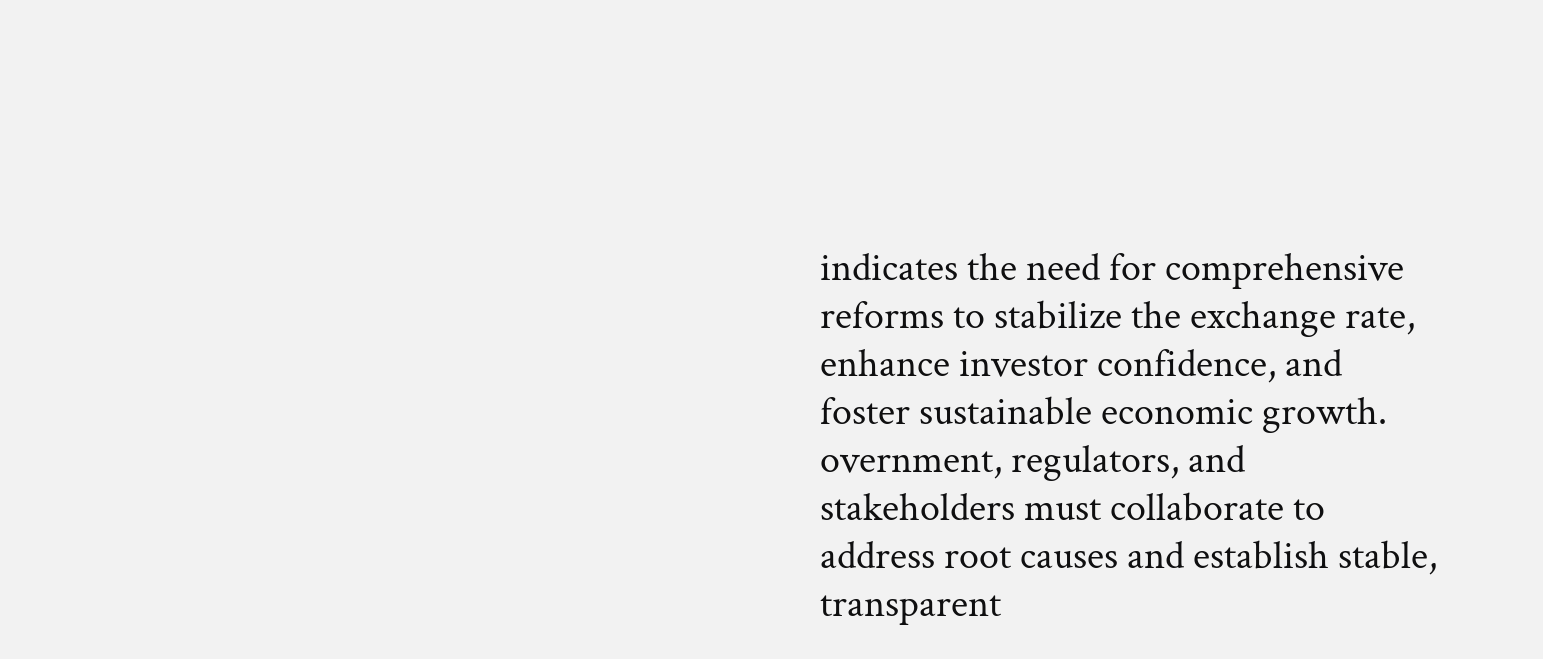indicates the need for comprehensive reforms to stabilize the exchange rate, enhance investor confidence, and foster sustainable economic growth.  overnment, regulators, and stakeholders must collaborate to address root causes and establish stable, transparent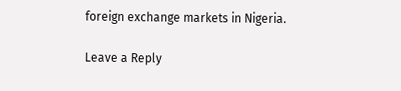foreign exchange markets in Nigeria.

Leave a Reply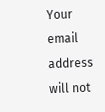Your email address will not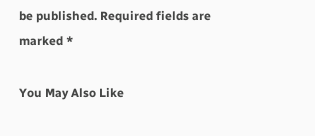be published. Required fields are marked *

You May Also Like